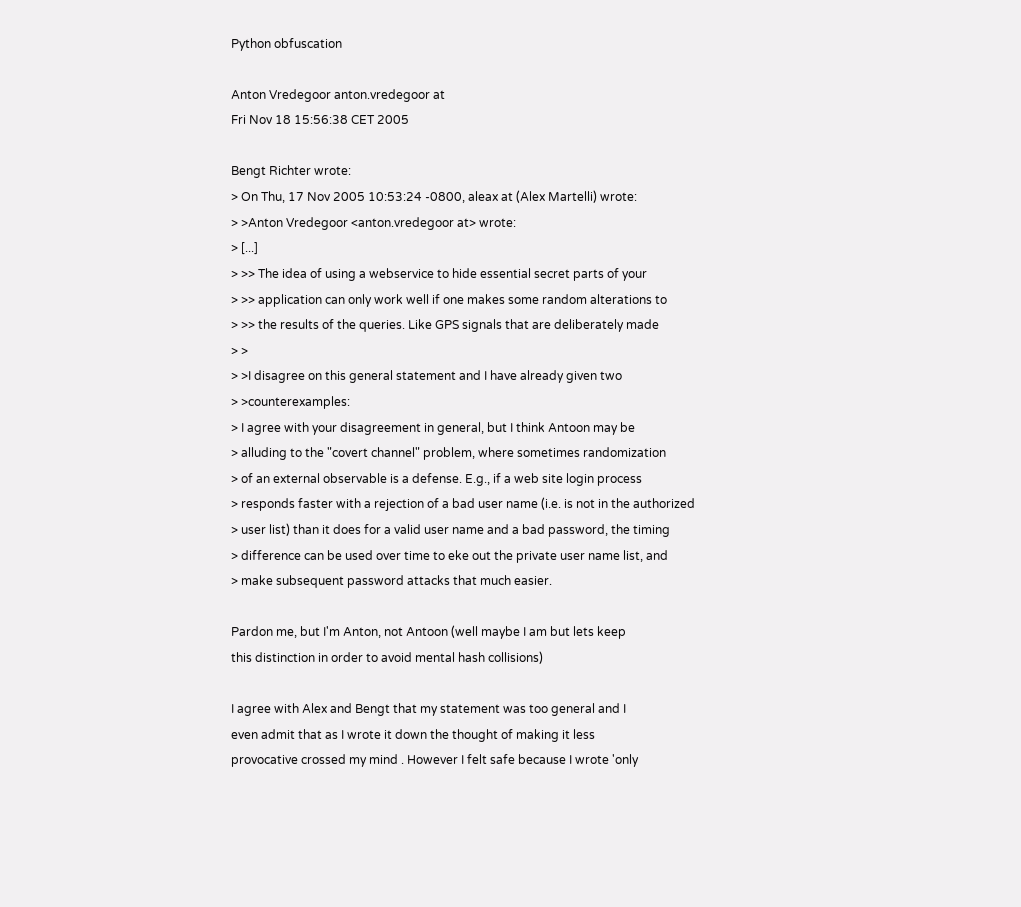Python obfuscation

Anton Vredegoor anton.vredegoor at
Fri Nov 18 15:56:38 CET 2005

Bengt Richter wrote:
> On Thu, 17 Nov 2005 10:53:24 -0800, aleax at (Alex Martelli) wrote:
> >Anton Vredegoor <anton.vredegoor at> wrote:
> [...]
> >> The idea of using a webservice to hide essential secret parts of your
> >> application can only work well if one makes some random alterations to
> >> the results of the queries. Like GPS signals that are deliberately made
> >
> >I disagree on this general statement and I have already given two
> >counterexamples:
> I agree with your disagreement in general, but I think Antoon may be
> alluding to the "covert channel" problem, where sometimes randomization
> of an external observable is a defense. E.g., if a web site login process
> responds faster with a rejection of a bad user name (i.e. is not in the authorized
> user list) than it does for a valid user name and a bad password, the timing
> difference can be used over time to eke out the private user name list, and
> make subsequent password attacks that much easier.

Pardon me, but I'm Anton, not Antoon (well maybe I am but lets keep
this distinction in order to avoid mental hash collisions)

I agree with Alex and Bengt that my statement was too general and I
even admit that as I wrote it down the thought of making it less
provocative crossed my mind . However I felt safe because I wrote 'only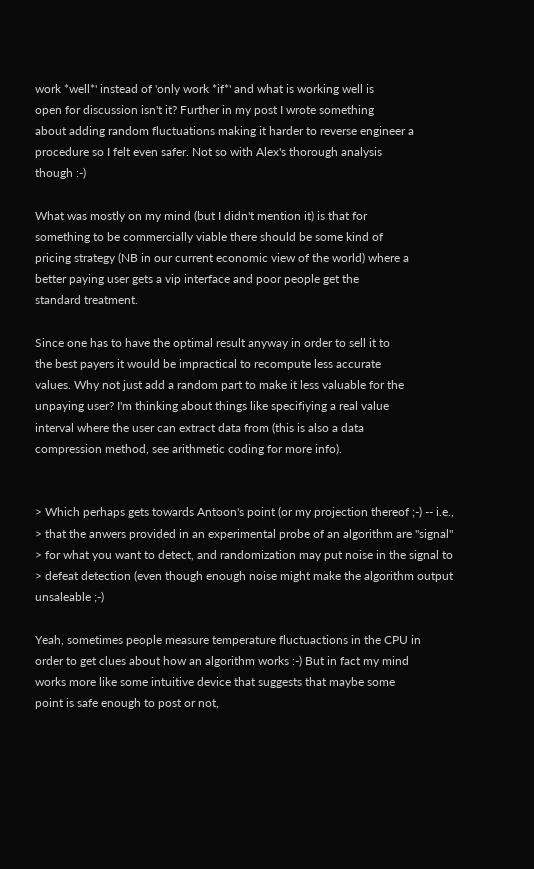work *well*' instead of 'only work *if*' and what is working well is
open for discussion isn't it? Further in my post I wrote something
about adding random fluctuations making it harder to reverse engineer a
procedure so I felt even safer. Not so with Alex's thorough analysis
though :-)

What was mostly on my mind (but I didn't mention it) is that for
something to be commercially viable there should be some kind of
pricing strategy (NB in our current economic view of the world) where a
better paying user gets a vip interface and poor people get the
standard treatment.

Since one has to have the optimal result anyway in order to sell it to
the best payers it would be impractical to recompute less accurate
values. Why not just add a random part to make it less valuable for the
unpaying user? I'm thinking about things like specifiying a real value
interval where the user can extract data from (this is also a data
compression method, see arithmetic coding for more info).


> Which perhaps gets towards Antoon's point (or my projection thereof ;-) -- i.e.,
> that the anwers provided in an experimental probe of an algorithm are "signal"
> for what you want to detect, and randomization may put noise in the signal to
> defeat detection (even though enough noise might make the algorithm output unsaleable ;-)

Yeah, sometimes people measure temperature fluctuactions in the CPU in
order to get clues about how an algorithm works :-) But in fact my mind
works more like some intuitive device that suggests that maybe some
point is safe enough to post or not,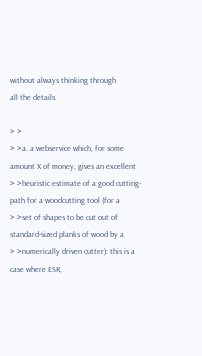without always thinking through
all the details.

> >
> >a. a webservice which, for some amount X of money, gives an excellent
> >heuristic estimate of a good cutting-path for a woodcutting tool (for a
> >set of shapes to be cut out of standard-sized planks of wood by a
> >numerically driven cutter): this is a case where ESR,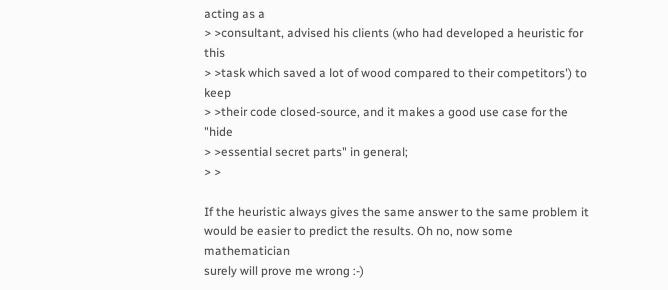acting as a
> >consultant, advised his clients (who had developed a heuristic for this
> >task which saved a lot of wood compared to their competitors') to keep
> >their code closed-source, and it makes a good use case for the "hide
> >essential secret parts" in general;
> >

If the heuristic always gives the same answer to the same problem it
would be easier to predict the results. Oh no, now some mathematician
surely will prove me wrong :-)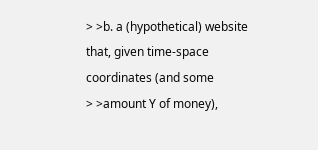> >b. a (hypothetical) website that, given time-space coordinates (and some
> >amount Y of money),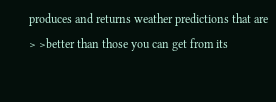produces and returns weather predictions that are
> >better than those you can get from its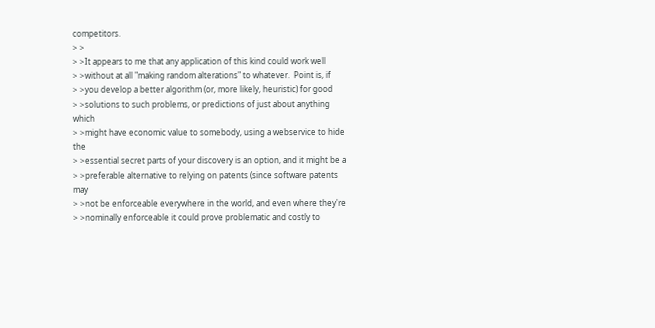competitors.
> >
> >It appears to me that any application of this kind could work well
> >without at all "making random alterations" to whatever.  Point is, if
> >you develop a better algorithm (or, more likely, heuristic) for good
> >solutions to such problems, or predictions of just about anything which
> >might have economic value to somebody, using a webservice to hide the
> >essential secret parts of your discovery is an option, and it might be a
> >preferable alternative to relying on patents (since software patents may
> >not be enforceable everywhere in the world, and even where they're
> >nominally enforceable it could prove problematic and costly to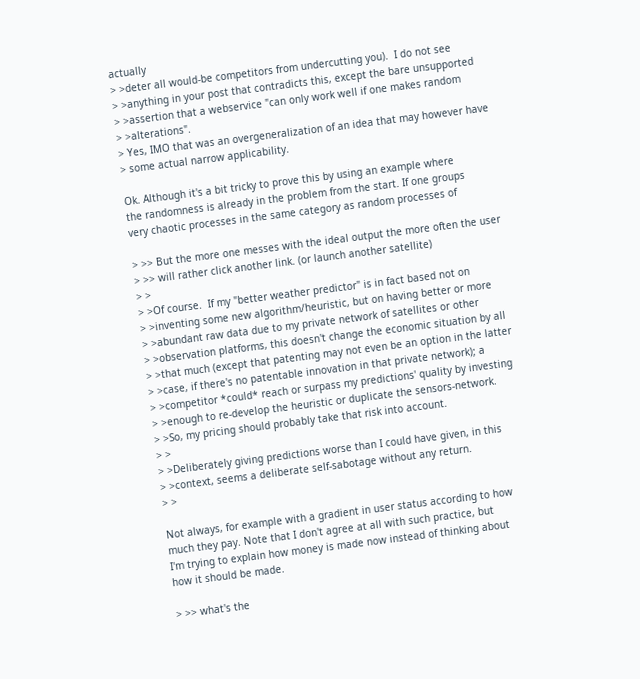actually
> >deter all would-be competitors from undercutting you).  I do not see
> >anything in your post that contradicts this, except the bare unsupported
> >assertion that a webservice "can only work well if one makes random
> >alterations".
> Yes, IMO that was an overgeneralization of an idea that may however have
> some actual narrow applicability.

Ok. Although it's a bit tricky to prove this by using an example where
the randomness is already in the problem from the start. If one groups
very chaotic processes in the same category as random processes of

> >> But the more one messes with the ideal output the more often the user
> >> will rather click another link. (or launch another satellite)
> >
> >Of course.  If my "better weather predictor" is in fact based not on
> >inventing some new algorithm/heuristic, but on having better or more
> >abundant raw data due to my private network of satellites or other
> >observation platforms, this doesn't change the economic situation by all
> >that much (except that patenting may not even be an option in the latter
> >case, if there's no patentable innovation in that private network); a
> >competitor *could* reach or surpass my predictions' quality by investing
> >enough to re-develop the heuristic or duplicate the sensors-network.
> >So, my pricing should probably take that risk into account.
> >
> >Deliberately giving predictions worse than I could have given, in this
> >context, seems a deliberate self-sabotage without any return.
> >

Not always, for example with a gradient in user status according to how
much they pay. Note that I don't agree at all with such practice, but
I'm trying to explain how money is made now instead of thinking about
how it should be made.

> >> what's the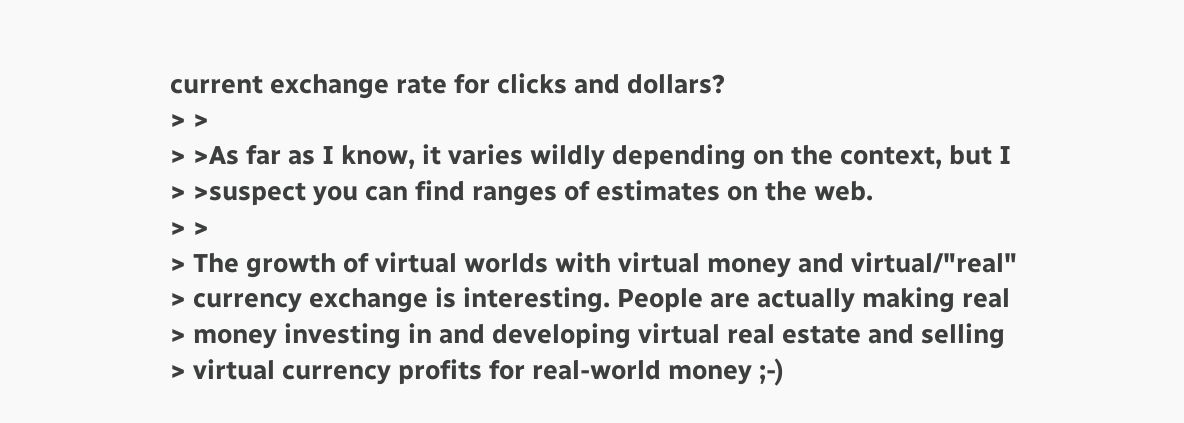current exchange rate for clicks and dollars?
> >
> >As far as I know, it varies wildly depending on the context, but I
> >suspect you can find ranges of estimates on the web.
> >
> The growth of virtual worlds with virtual money and virtual/"real"
> currency exchange is interesting. People are actually making real
> money investing in and developing virtual real estate and selling
> virtual currency profits for real-world money ;-)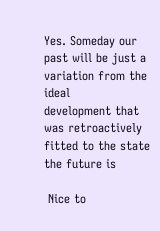Yes. Someday our past will be just a variation from the ideal
development that was retroactively fitted to the state the future is

 Nice to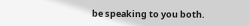be speaking to you both.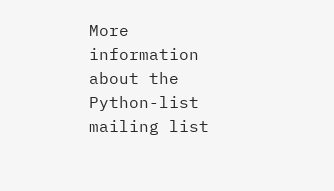More information about the Python-list mailing list